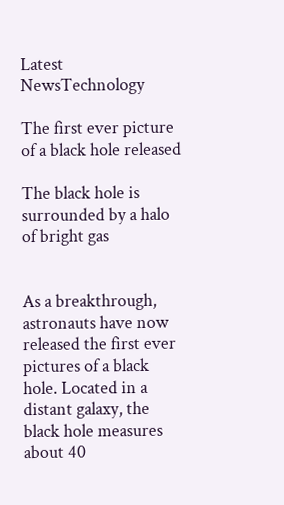Latest NewsTechnology

The first ever picture of a black hole released

The black hole is surrounded by a halo of bright gas


As a breakthrough, astronauts have now released the first ever pictures of a black hole. Located in a distant galaxy, the black hole measures about 40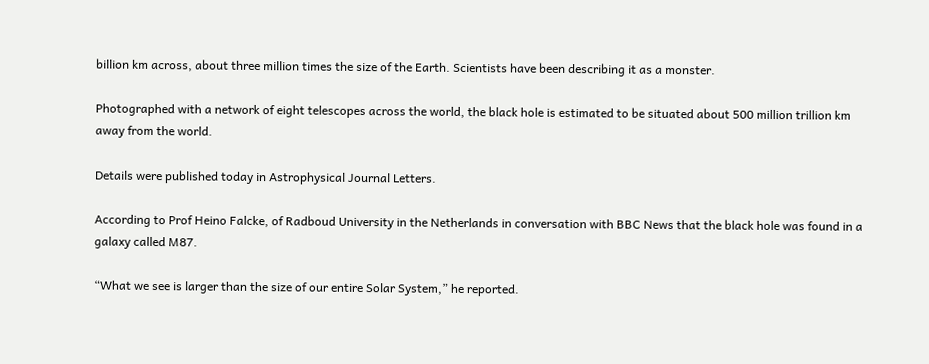billion km across, about three million times the size of the Earth. Scientists have been describing it as a monster.

Photographed with a network of eight telescopes across the world, the black hole is estimated to be situated about 500 million trillion km away from the world.

Details were published today in Astrophysical Journal Letters.

According to Prof Heino Falcke, of Radboud University in the Netherlands in conversation with BBC News that the black hole was found in a galaxy called M87.

“What we see is larger than the size of our entire Solar System,” he reported.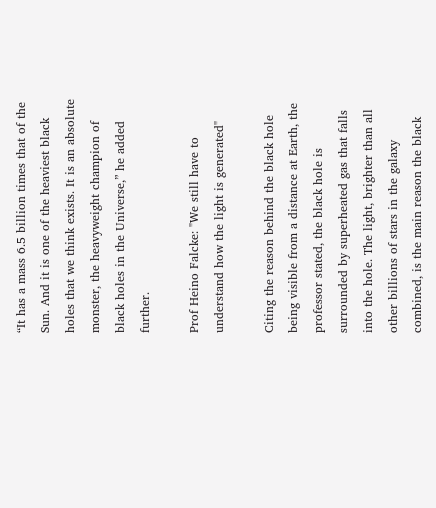“It has a mass 6.5 billion times that of the Sun. And it is one of the heaviest black holes that we think exists. It is an absolute monster, the heavyweight champion of black holes in the Universe,” he added further.

Prof Heino Falcke: "We still have to understand how the light is generated"

Citing the reason behind the black hole being visible from a distance at Earth, the professor stated, the black hole is surrounded by superheated gas that falls into the hole. The light, brighter than all other billions of stars in the galaxy combined, is the main reason the black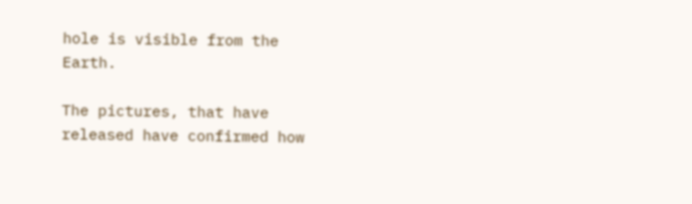hole is visible from the Earth.

The pictures, that have released have confirmed how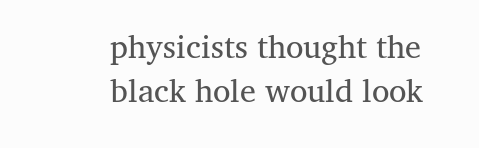physicists thought the black hole would look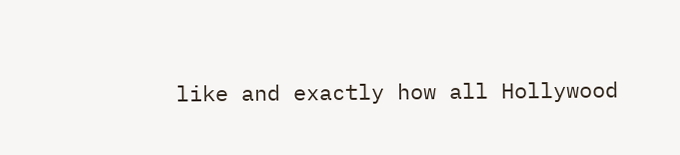like and exactly how all Hollywood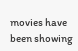movies have been showing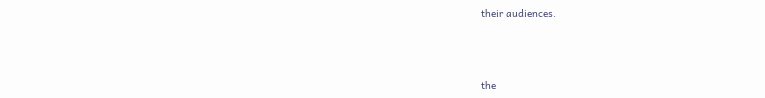their audiences.



the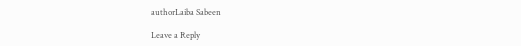authorLaiba Sabeen

Leave a Reply